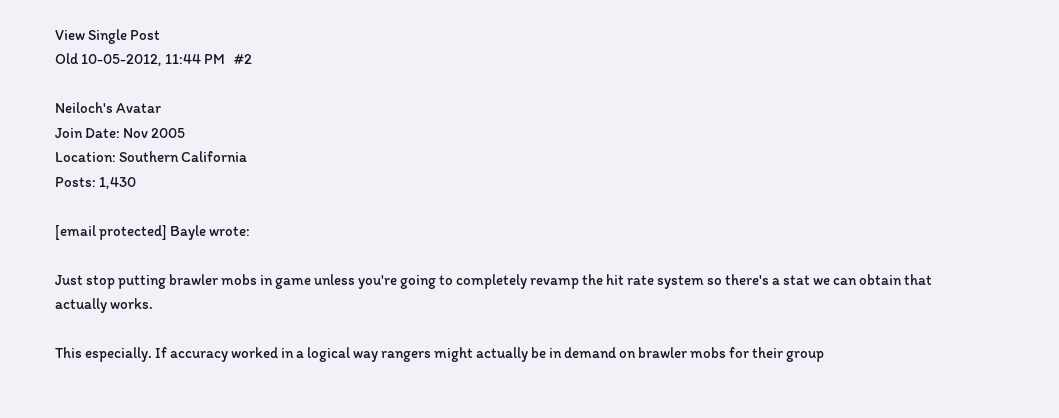View Single Post
Old 10-05-2012, 11:44 PM   #2

Neiloch's Avatar
Join Date: Nov 2005
Location: Southern California
Posts: 1,430

[email protected] Bayle wrote:

Just stop putting brawler mobs in game unless you're going to completely revamp the hit rate system so there's a stat we can obtain that actually works.

This especially. If accuracy worked in a logical way rangers might actually be in demand on brawler mobs for their group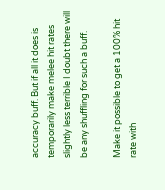accuracy buff. But if all it does is temporarily make melee hit rates slightly less terrible I doubt there will be any shuffling for such a buff.

Make it possible to get a 100% hit rate with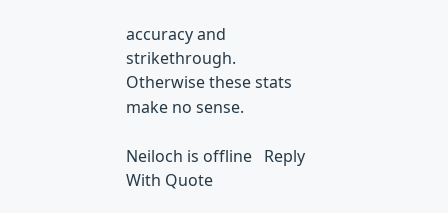accuracy and strikethrough. Otherwise these stats make no sense.

Neiloch is offline   Reply With Quote